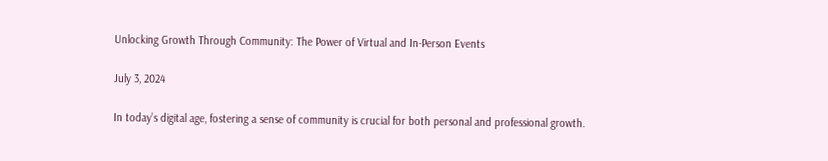Unlocking Growth Through Community: The Power of Virtual and In-Person Events

July 3, 2024

In today’s digital age, fostering a sense of community is crucial for both personal and professional growth.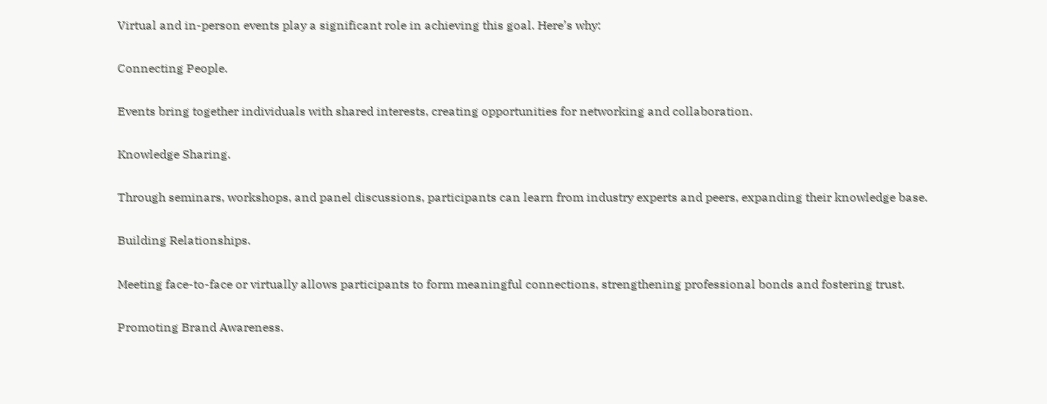Virtual and in-person events play a significant role in achieving this goal. Here’s why:

Connecting People.

Events bring together individuals with shared interests, creating opportunities for networking and collaboration.

Knowledge Sharing.

Through seminars, workshops, and panel discussions, participants can learn from industry experts and peers, expanding their knowledge base.

Building Relationships.

Meeting face-to-face or virtually allows participants to form meaningful connections, strengthening professional bonds and fostering trust.

Promoting Brand Awareness.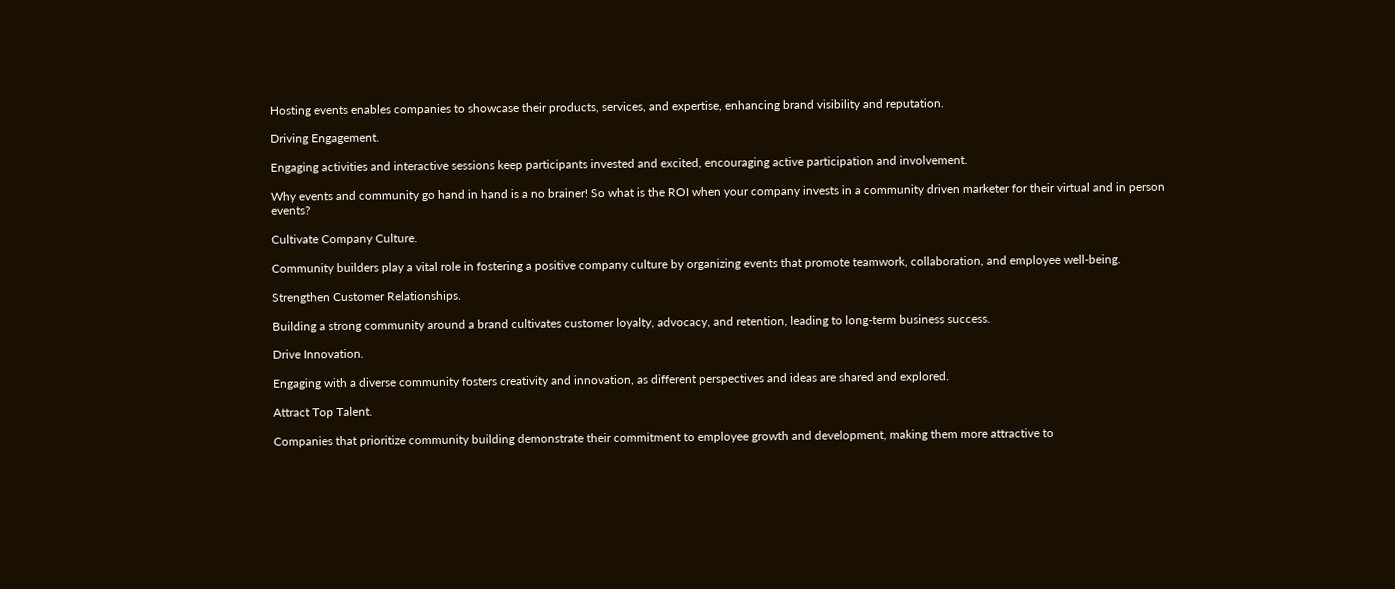Hosting events enables companies to showcase their products, services, and expertise, enhancing brand visibility and reputation.

Driving Engagement.

Engaging activities and interactive sessions keep participants invested and excited, encouraging active participation and involvement.

Why events and community go hand in hand is a no brainer! So what is the ROI when your company invests in a community driven marketer for their virtual and in person events?

Cultivate Company Culture.

Community builders play a vital role in fostering a positive company culture by organizing events that promote teamwork, collaboration, and employee well-being.

Strengthen Customer Relationships.

Building a strong community around a brand cultivates customer loyalty, advocacy, and retention, leading to long-term business success.

Drive Innovation.

Engaging with a diverse community fosters creativity and innovation, as different perspectives and ideas are shared and explored.

Attract Top Talent.

Companies that prioritize community building demonstrate their commitment to employee growth and development, making them more attractive to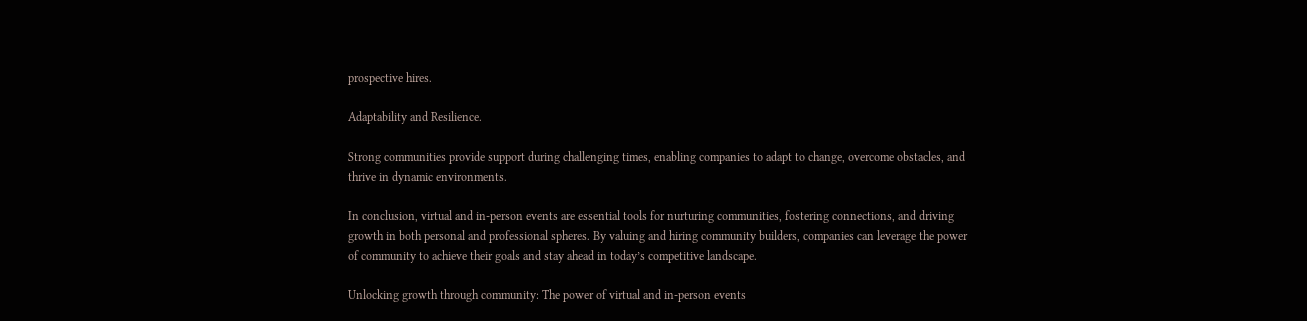prospective hires.

Adaptability and Resilience.

Strong communities provide support during challenging times, enabling companies to adapt to change, overcome obstacles, and thrive in dynamic environments.

In conclusion, virtual and in-person events are essential tools for nurturing communities, fostering connections, and driving growth in both personal and professional spheres. By valuing and hiring community builders, companies can leverage the power of community to achieve their goals and stay ahead in today’s competitive landscape.

Unlocking growth through community: The power of virtual and in-person events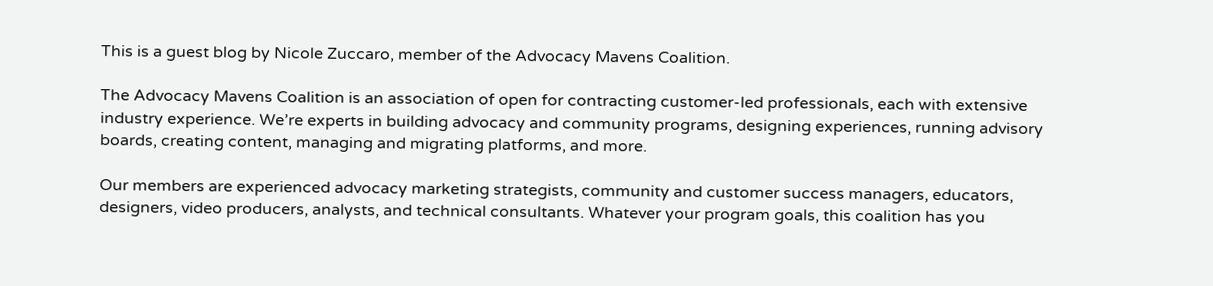This is a guest blog by Nicole Zuccaro, member of the Advocacy Mavens Coalition.

The Advocacy Mavens Coalition is an association of open for contracting customer-led professionals, each with extensive industry experience. We’re experts in building advocacy and community programs, designing experiences, running advisory boards, creating content, managing and migrating platforms, and more.

Our members are experienced advocacy marketing strategists, community and customer success managers, educators, designers, video producers, analysts, and technical consultants. Whatever your program goals, this coalition has you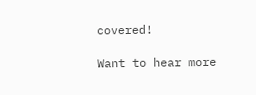covered!

Want to hear more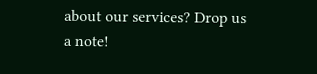about our services? Drop us a note!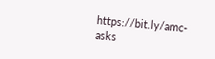https://bit.ly/amc-asks